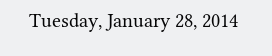Tuesday, January 28, 2014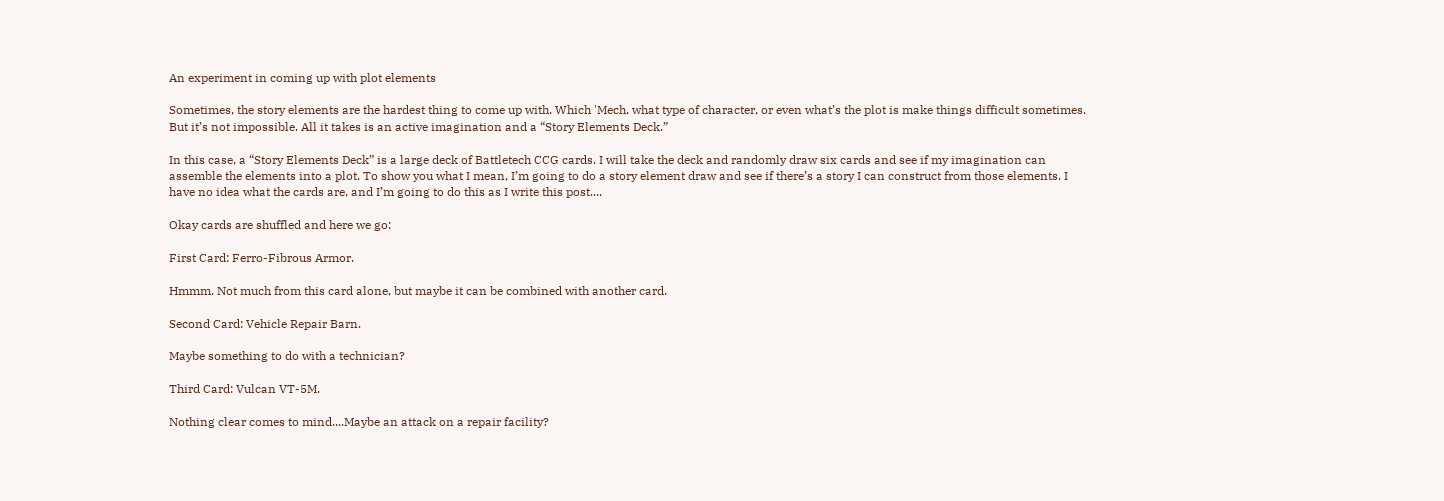An experiment in coming up with plot elements

Sometimes, the story elements are the hardest thing to come up with. Which 'Mech, what type of character, or even what’s the plot is make things difficult sometimes. But it’s not impossible. All it takes is an active imagination and a “Story Elements Deck.”

In this case, a “Story Elements Deck” is a large deck of Battletech CCG cards. I will take the deck and randomly draw six cards and see if my imagination can assemble the elements into a plot. To show you what I mean, I’m going to do a story element draw and see if there’s a story I can construct from those elements. I have no idea what the cards are, and I’m going to do this as I write this post....

Okay cards are shuffled and here we go:

First Card: Ferro-Fibrous Armor.

Hmmm. Not much from this card alone, but maybe it can be combined with another card.

Second Card: Vehicle Repair Barn.

Maybe something to do with a technician?

Third Card: Vulcan VT-5M.

Nothing clear comes to mind....Maybe an attack on a repair facility?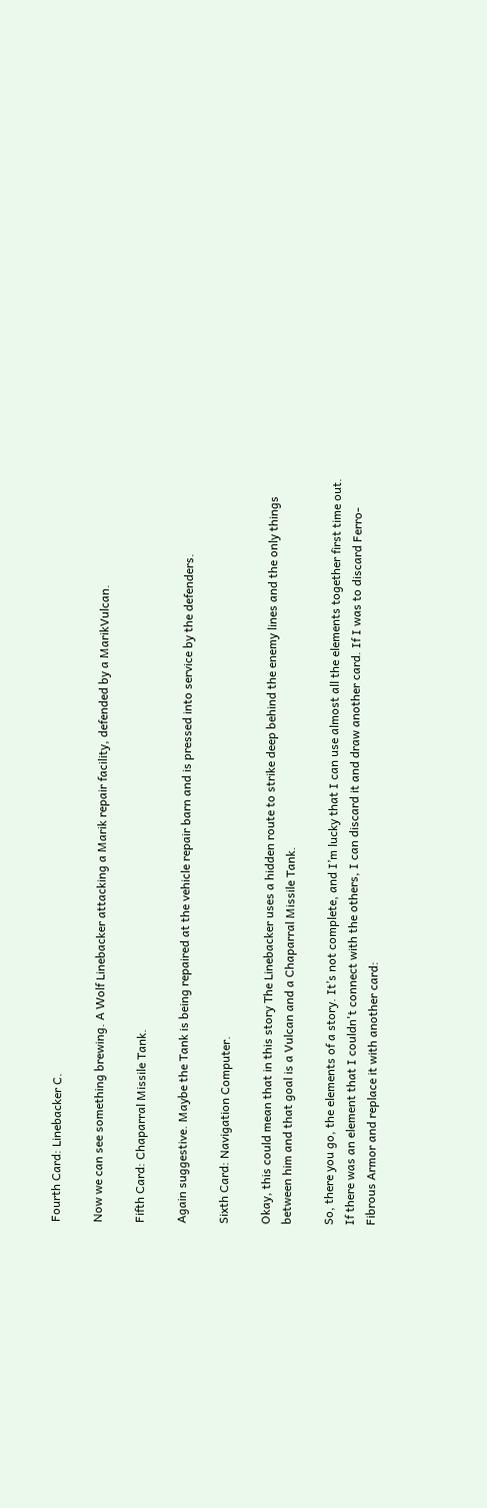Fourth Card: Linebacker C.

Now we can see something brewing. A Wolf Linebacker attacking a Marik repair facility, defended by a MarikVulcan.

Fifth Card: Chaparral Missile Tank.

Again suggestive. Maybe the Tank is being repaired at the vehicle repair barn and is pressed into service by the defenders.

Sixth Card: Navigation Computer.

Okay, this could mean that in this story The Linebacker uses a hidden route to strike deep behind the enemy lines and the only things between him and that goal is a Vulcan and a Chaparral Missile Tank.

So, there you go, the elements of a story. It’s not complete, and I’m lucky that I can use almost all the elements together first time out. If there was an element that I couldn't connect with the others, I can discard it and draw another card. If I was to discard Ferro-Fibrous Armor and replace it with another card: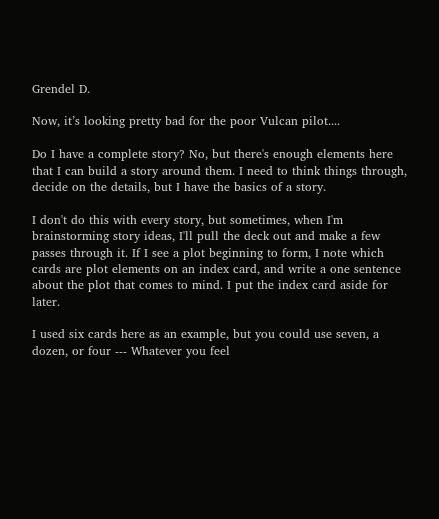Grendel D.

Now, it’s looking pretty bad for the poor Vulcan pilot....

Do I have a complete story? No, but there's enough elements here that I can build a story around them. I need to think things through, decide on the details, but I have the basics of a story.

I don't do this with every story, but sometimes, when I'm brainstorming story ideas, I'll pull the deck out and make a few passes through it. If I see a plot beginning to form, I note which cards are plot elements on an index card, and write a one sentence about the plot that comes to mind. I put the index card aside for later.

I used six cards here as an example, but you could use seven, a dozen, or four --- Whatever you feel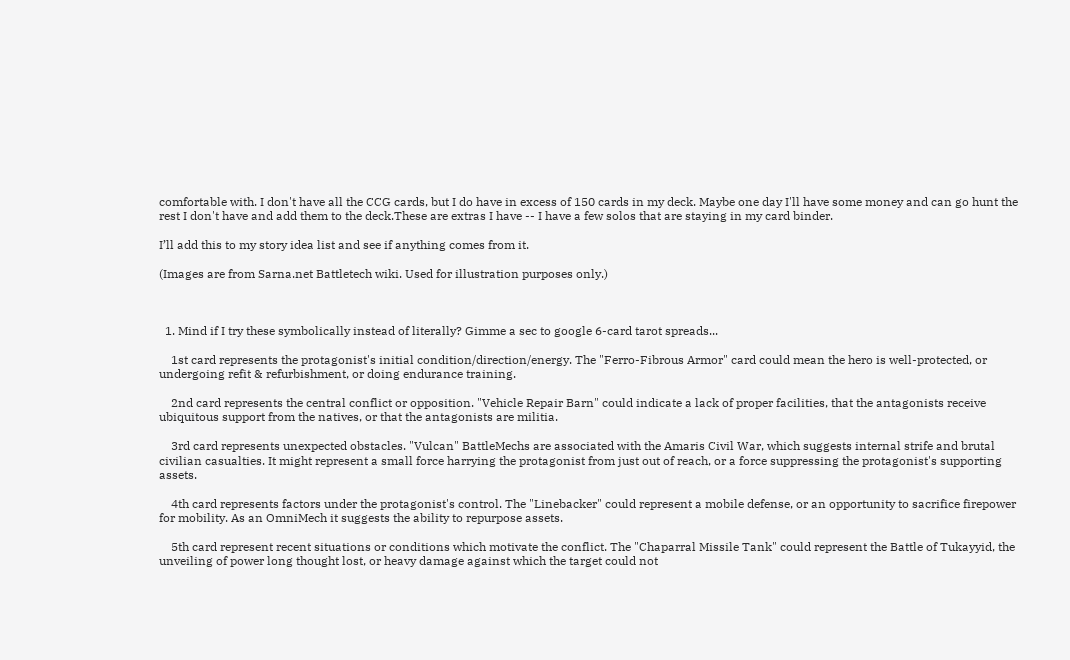comfortable with. I don't have all the CCG cards, but I do have in excess of 150 cards in my deck. Maybe one day I'll have some money and can go hunt the rest I don't have and add them to the deck.These are extras I have -- I have a few solos that are staying in my card binder.

I’ll add this to my story idea list and see if anything comes from it.

(Images are from Sarna.net Battletech wiki. Used for illustration purposes only.)



  1. Mind if I try these symbolically instead of literally? Gimme a sec to google 6-card tarot spreads...

    1st card represents the protagonist's initial condition/direction/energy. The "Ferro-Fibrous Armor" card could mean the hero is well-protected, or undergoing refit & refurbishment, or doing endurance training.

    2nd card represents the central conflict or opposition. "Vehicle Repair Barn" could indicate a lack of proper facilities, that the antagonists receive ubiquitous support from the natives, or that the antagonists are militia.

    3rd card represents unexpected obstacles. "Vulcan" BattleMechs are associated with the Amaris Civil War, which suggests internal strife and brutal civilian casualties. It might represent a small force harrying the protagonist from just out of reach, or a force suppressing the protagonist's supporting assets.

    4th card represents factors under the protagonist's control. The "Linebacker" could represent a mobile defense, or an opportunity to sacrifice firepower for mobility. As an OmniMech it suggests the ability to repurpose assets.

    5th card represent recent situations or conditions which motivate the conflict. The "Chaparral Missile Tank" could represent the Battle of Tukayyid, the unveiling of power long thought lost, or heavy damage against which the target could not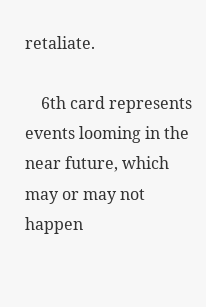retaliate.

    6th card represents events looming in the near future, which may or may not happen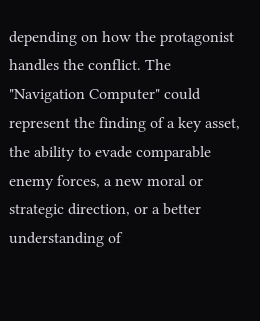depending on how the protagonist handles the conflict. The "Navigation Computer" could represent the finding of a key asset, the ability to evade comparable enemy forces, a new moral or strategic direction, or a better understanding of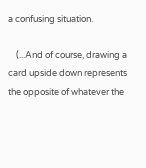a confusing situation.

    (...And of course, drawing a card upside down represents the opposite of whatever the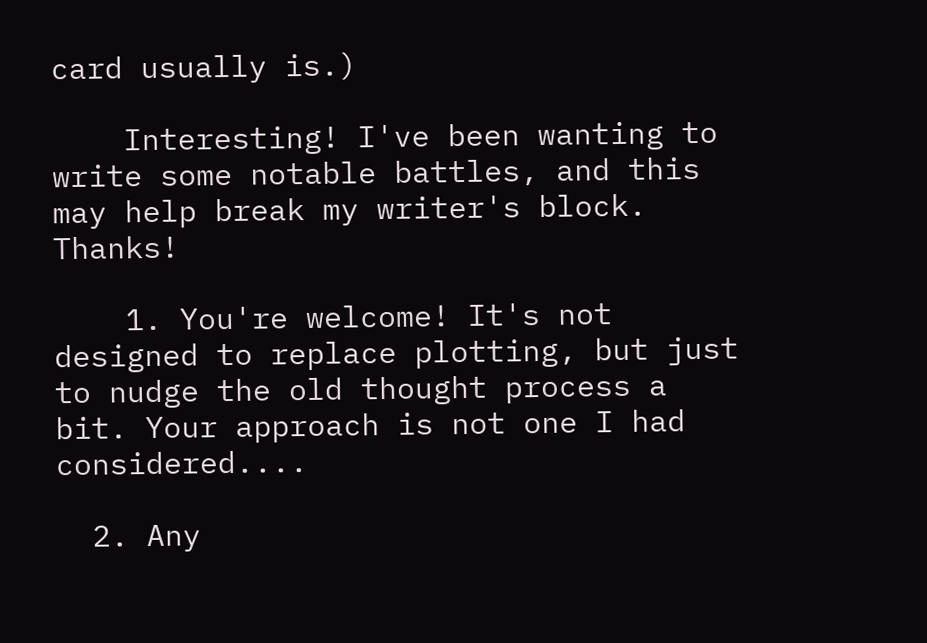card usually is.)

    Interesting! I've been wanting to write some notable battles, and this may help break my writer's block. Thanks!

    1. You're welcome! It's not designed to replace plotting, but just to nudge the old thought process a bit. Your approach is not one I had considered....

  2. Any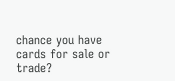chance you have cards for sale or trade?